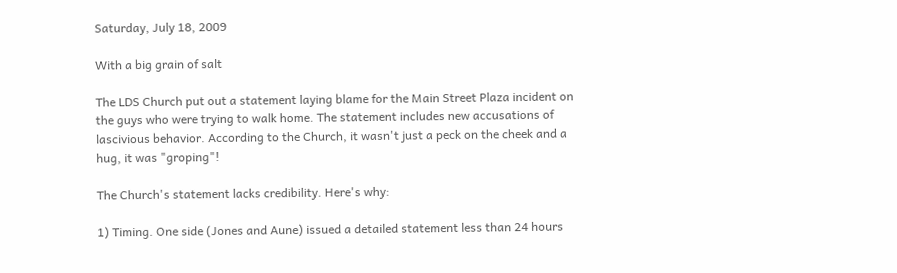Saturday, July 18, 2009

With a big grain of salt

The LDS Church put out a statement laying blame for the Main Street Plaza incident on the guys who were trying to walk home. The statement includes new accusations of lascivious behavior. According to the Church, it wasn't just a peck on the cheek and a hug, it was "groping"!

The Church's statement lacks credibility. Here's why:

1) Timing. One side (Jones and Aune) issued a detailed statement less than 24 hours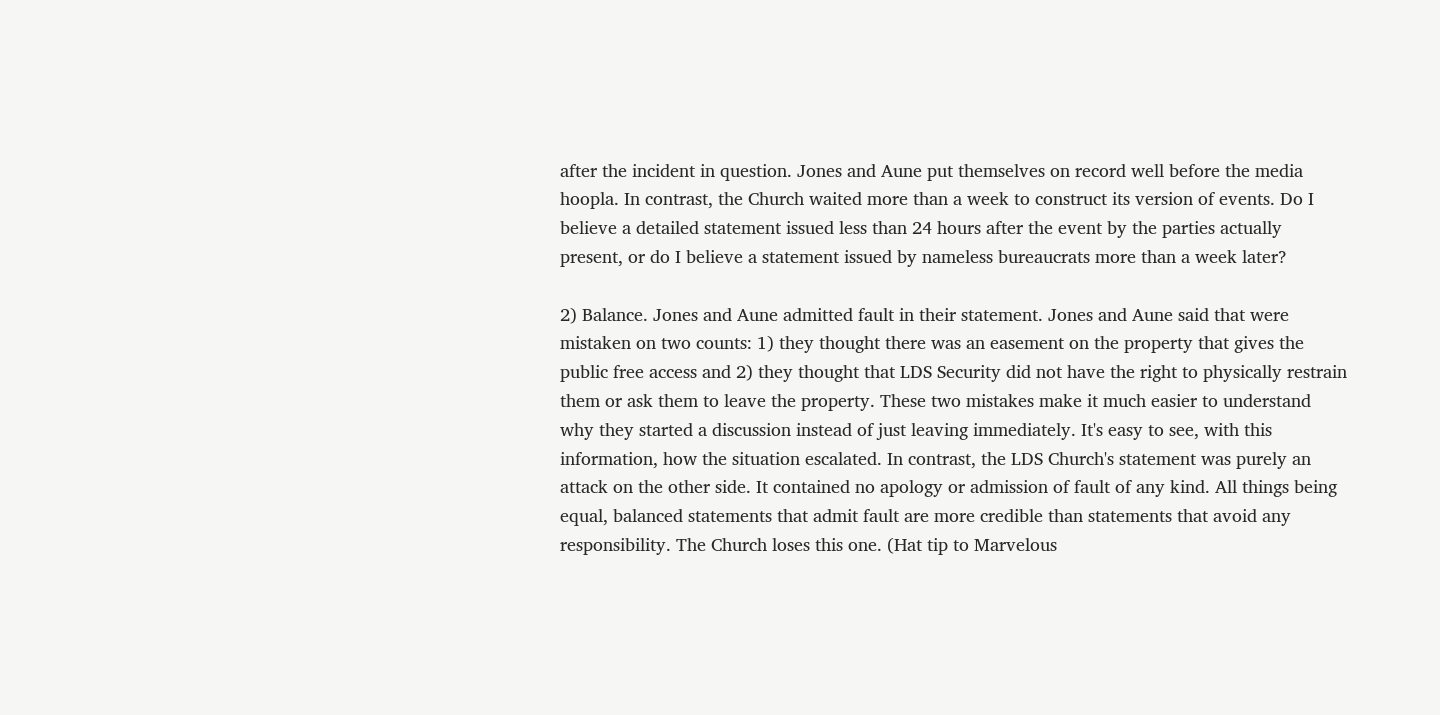after the incident in question. Jones and Aune put themselves on record well before the media hoopla. In contrast, the Church waited more than a week to construct its version of events. Do I believe a detailed statement issued less than 24 hours after the event by the parties actually present, or do I believe a statement issued by nameless bureaucrats more than a week later?

2) Balance. Jones and Aune admitted fault in their statement. Jones and Aune said that were mistaken on two counts: 1) they thought there was an easement on the property that gives the public free access and 2) they thought that LDS Security did not have the right to physically restrain them or ask them to leave the property. These two mistakes make it much easier to understand why they started a discussion instead of just leaving immediately. It's easy to see, with this information, how the situation escalated. In contrast, the LDS Church's statement was purely an attack on the other side. It contained no apology or admission of fault of any kind. All things being equal, balanced statements that admit fault are more credible than statements that avoid any responsibility. The Church loses this one. (Hat tip to Marvelous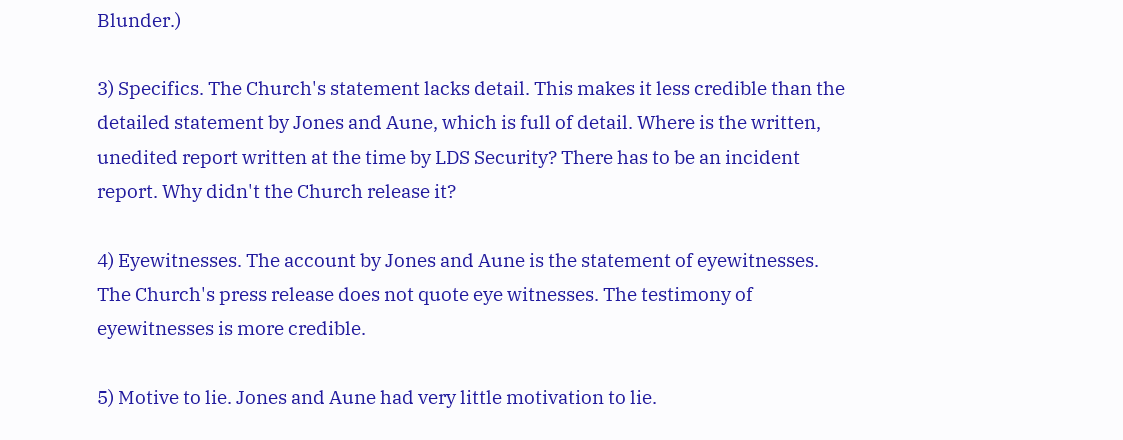Blunder.)

3) Specifics. The Church's statement lacks detail. This makes it less credible than the detailed statement by Jones and Aune, which is full of detail. Where is the written, unedited report written at the time by LDS Security? There has to be an incident report. Why didn't the Church release it?

4) Eyewitnesses. The account by Jones and Aune is the statement of eyewitnesses. The Church's press release does not quote eye witnesses. The testimony of eyewitnesses is more credible.

5) Motive to lie. Jones and Aune had very little motivation to lie.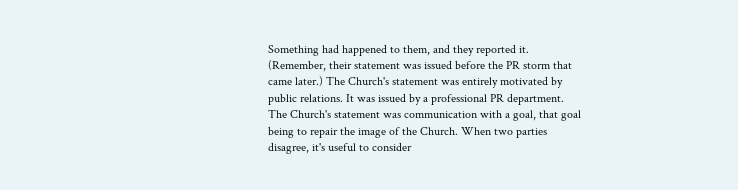Something had happened to them, and they reported it. (Remember, their statement was issued before the PR storm that came later.) The Church's statement was entirely motivated by public relations. It was issued by a professional PR department. The Church's statement was communication with a goal, that goal being to repair the image of the Church. When two parties disagree, it's useful to consider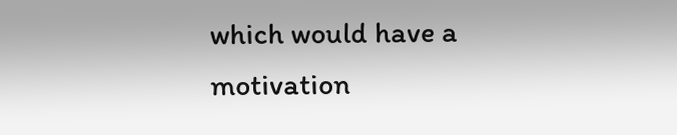which would have a motivation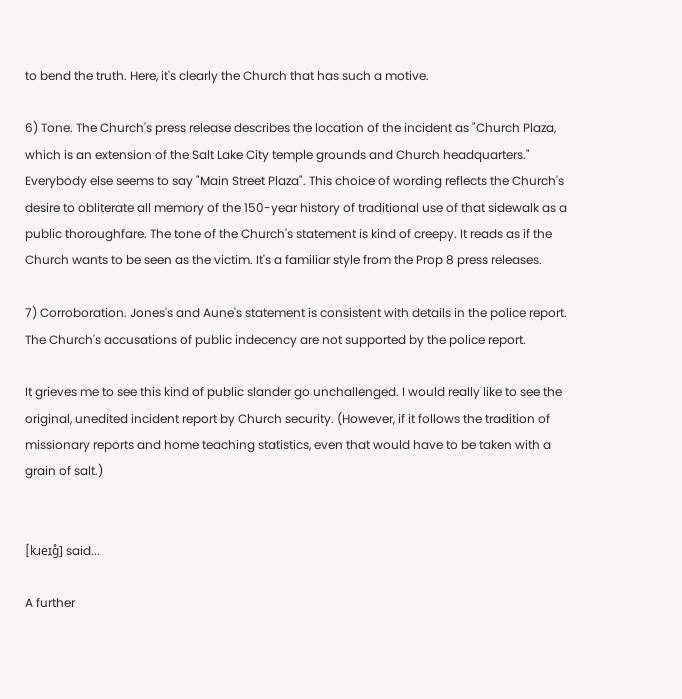to bend the truth. Here, it's clearly the Church that has such a motive.

6) Tone. The Church's press release describes the location of the incident as "Church Plaza, which is an extension of the Salt Lake City temple grounds and Church headquarters." Everybody else seems to say "Main Street Plaza". This choice of wording reflects the Church's desire to obliterate all memory of the 150-year history of traditional use of that sidewalk as a public thoroughfare. The tone of the Church's statement is kind of creepy. It reads as if the Church wants to be seen as the victim. It's a familiar style from the Prop 8 press releases.

7) Corroboration. Jones's and Aune's statement is consistent with details in the police report. The Church's accusations of public indecency are not supported by the police report.

It grieves me to see this kind of public slander go unchallenged. I would really like to see the original, unedited incident report by Church security. (However, if it follows the tradition of missionary reports and home teaching statistics, even that would have to be taken with a grain of salt.)


[kɹeɪ̯ɡ̊] said...

A further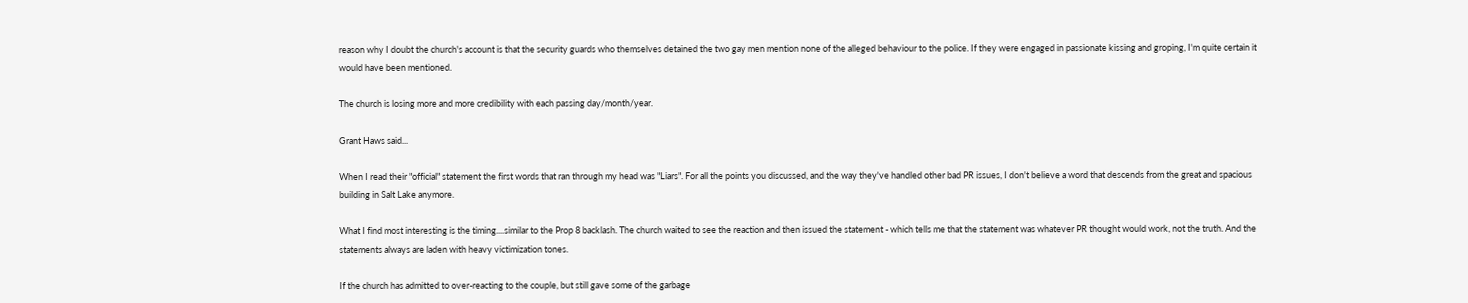reason why I doubt the church's account is that the security guards who themselves detained the two gay men mention none of the alleged behaviour to the police. If they were engaged in passionate kissing and groping, I'm quite certain it would have been mentioned.

The church is losing more and more credibility with each passing day/month/year.

Grant Haws said...

When I read their "official" statement the first words that ran through my head was "Liars". For all the points you discussed, and the way they've handled other bad PR issues, I don't believe a word that descends from the great and spacious building in Salt Lake anymore.

What I find most interesting is the timing....similar to the Prop 8 backlash. The church waited to see the reaction and then issued the statement - which tells me that the statement was whatever PR thought would work, not the truth. And the statements always are laden with heavy victimization tones.

If the church has admitted to over-reacting to the couple, but still gave some of the garbage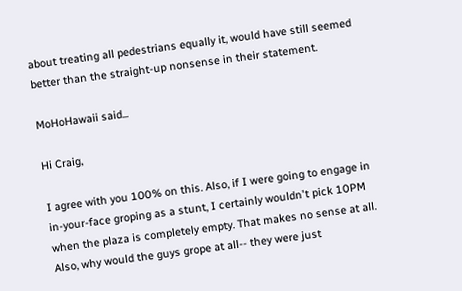about treating all pedestrians equally it, would have still seemed better than the straight-up nonsense in their statement.

MoHoHawaii said...

Hi Craig,

I agree with you 100% on this. Also, if I were going to engage in in-your-face groping as a stunt, I certainly wouldn't pick 10PM when the plaza is completely empty. That makes no sense at all. Also, why would the guys grope at all-- they were just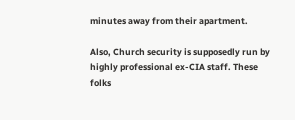minutes away from their apartment.

Also, Church security is supposedly run by highly professional ex-CIA staff. These folks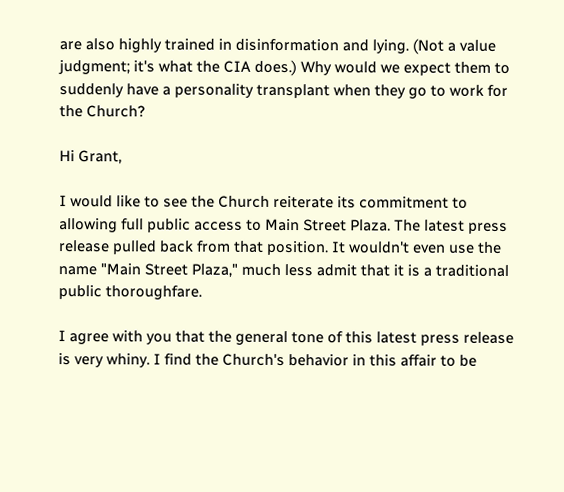are also highly trained in disinformation and lying. (Not a value judgment; it's what the CIA does.) Why would we expect them to suddenly have a personality transplant when they go to work for the Church?

Hi Grant,

I would like to see the Church reiterate its commitment to allowing full public access to Main Street Plaza. The latest press release pulled back from that position. It wouldn't even use the name "Main Street Plaza," much less admit that it is a traditional public thoroughfare.

I agree with you that the general tone of this latest press release is very whiny. I find the Church's behavior in this affair to be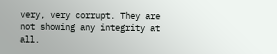very, very corrupt. They are not showing any integrity at all.